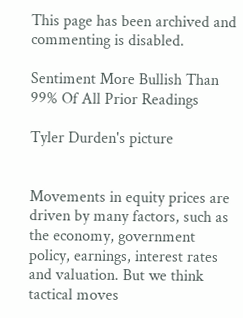This page has been archived and commenting is disabled.

Sentiment More Bullish Than 99% Of All Prior Readings

Tyler Durden's picture


Movements in equity prices are driven by many factors, such as the economy, government policy, earnings, interest rates and valuation. But we think tactical moves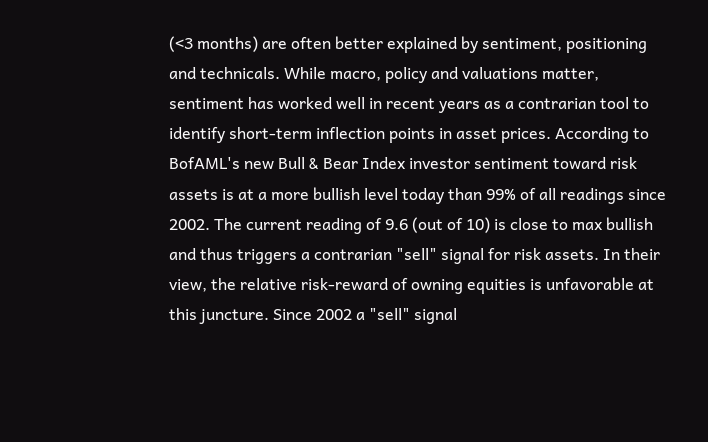(<3 months) are often better explained by sentiment, positioning and technicals. While macro, policy and valuations matter, sentiment has worked well in recent years as a contrarian tool to identify short-term inflection points in asset prices. According to BofAML's new Bull & Bear Index investor sentiment toward risk assets is at a more bullish level today than 99% of all readings since 2002. The current reading of 9.6 (out of 10) is close to max bullish and thus triggers a contrarian "sell" signal for risk assets. In their view, the relative risk-reward of owning equities is unfavorable at this juncture. Since 2002 a "sell" signal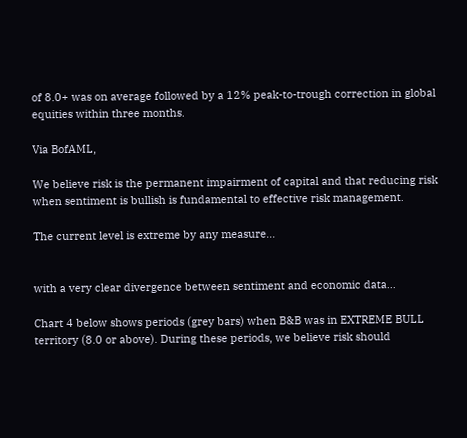of 8.0+ was on average followed by a 12% peak-to-trough correction in global equities within three months.

Via BofAML,

We believe risk is the permanent impairment of capital and that reducing risk when sentiment is bullish is fundamental to effective risk management.

The current level is extreme by any measure...


with a very clear divergence between sentiment and economic data...

Chart 4 below shows periods (grey bars) when B&B was in EXTREME BULL territory (8.0 or above). During these periods, we believe risk should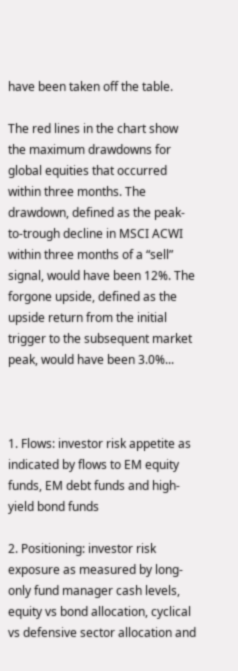have been taken off the table.

The red lines in the chart show the maximum drawdowns for global equities that occurred within three months. The drawdown, defined as the peak-to-trough decline in MSCI ACWI within three months of a “sell” signal, would have been 12%. The forgone upside, defined as the upside return from the initial trigger to the subsequent market peak, would have been 3.0%...



1. Flows: investor risk appetite as indicated by flows to EM equity funds, EM debt funds and high-yield bond funds

2. Positioning: investor risk exposure as measured by long-only fund manager cash levels, equity vs bond allocation, cyclical vs defensive sector allocation and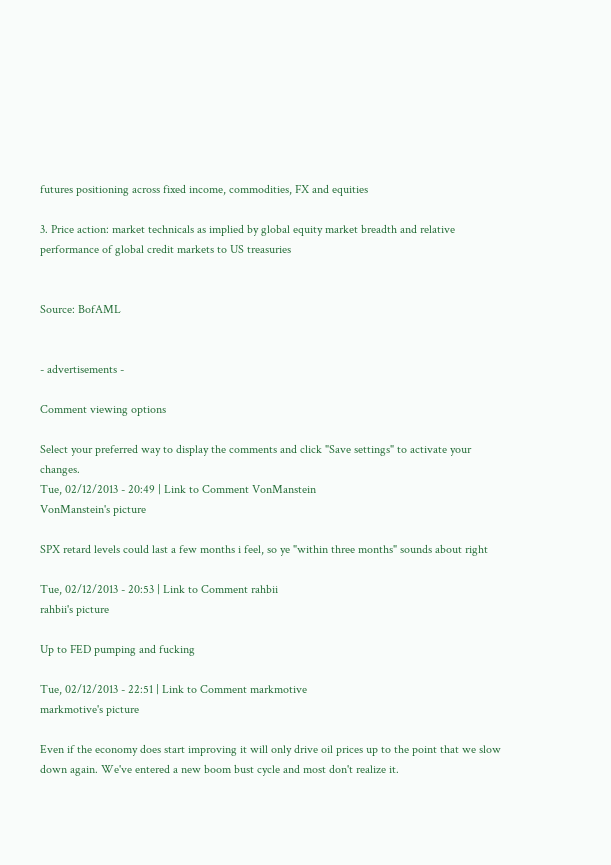futures positioning across fixed income, commodities, FX and equities

3. Price action: market technicals as implied by global equity market breadth and relative performance of global credit markets to US treasuries


Source: BofAML


- advertisements -

Comment viewing options

Select your preferred way to display the comments and click "Save settings" to activate your changes.
Tue, 02/12/2013 - 20:49 | Link to Comment VonManstein
VonManstein's picture

SPX retard levels could last a few months i feel, so ye "within three months" sounds about right

Tue, 02/12/2013 - 20:53 | Link to Comment rahbii
rahbii's picture

Up to FED pumping and fucking

Tue, 02/12/2013 - 22:51 | Link to Comment markmotive
markmotive's picture

Even if the economy does start improving it will only drive oil prices up to the point that we slow down again. We've entered a new boom bust cycle and most don't realize it.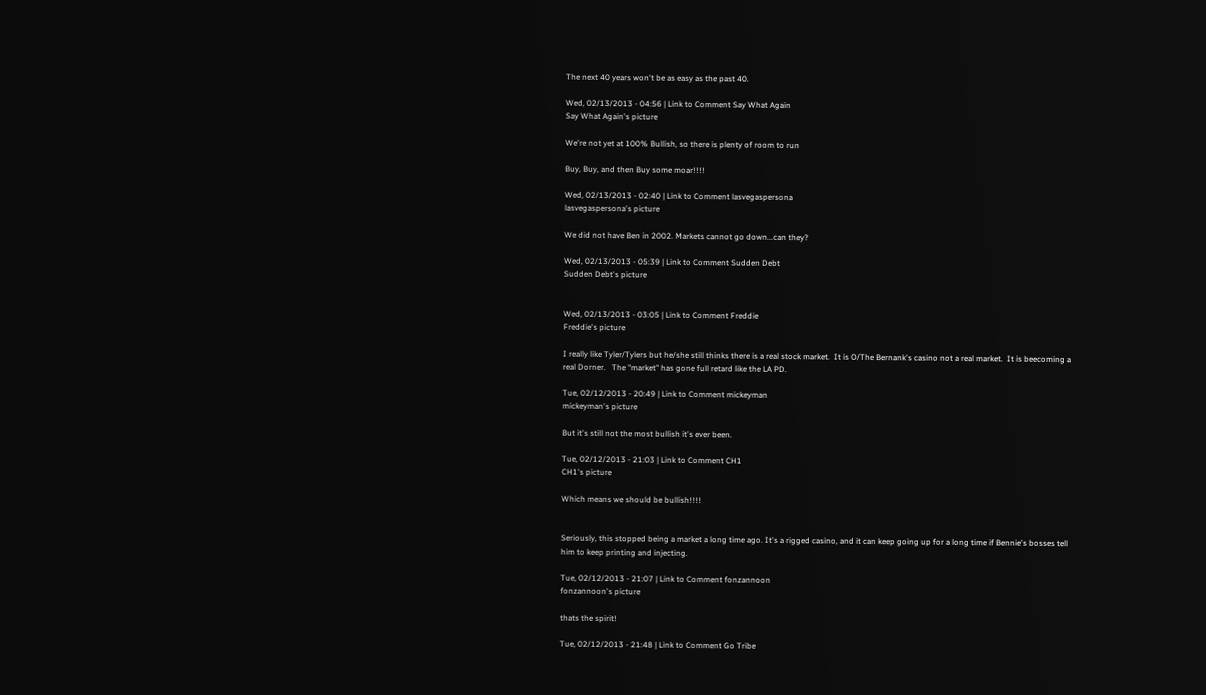The next 40 years won't be as easy as the past 40.

Wed, 02/13/2013 - 04:56 | Link to Comment Say What Again
Say What Again's picture

We're not yet at 100% Bullish, so there is plenty of room to run

Buy, Buy, and then Buy some moar!!!!

Wed, 02/13/2013 - 02:40 | Link to Comment lasvegaspersona
lasvegaspersona's picture

We did not have Ben in 2002. Markets cannot go down...can they?

Wed, 02/13/2013 - 05:39 | Link to Comment Sudden Debt
Sudden Debt's picture


Wed, 02/13/2013 - 03:05 | Link to Comment Freddie
Freddie's picture

I really like Tyler/Tylers but he/she still thinks there is a real stock market.  It is O/The Bernank's casino not a real market.  It is beecoming a real Dorner.   The "market" has gone full retard like the LA PD.

Tue, 02/12/2013 - 20:49 | Link to Comment mickeyman
mickeyman's picture

But it's still not the most bullish it's ever been.

Tue, 02/12/2013 - 21:03 | Link to Comment CH1
CH1's picture

Which means we should be bullish!!!!


Seriously, this stopped being a market a long time ago. It's a rigged casino, and it can keep going up for a long time if Bennie's bosses tell him to keep printing and injecting.

Tue, 02/12/2013 - 21:07 | Link to Comment fonzannoon
fonzannoon's picture

thats the spirit!

Tue, 02/12/2013 - 21:48 | Link to Comment Go Tribe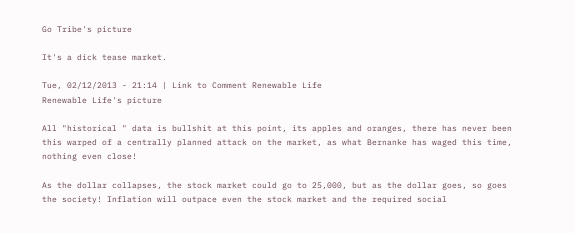Go Tribe's picture

It's a dick tease market.

Tue, 02/12/2013 - 21:14 | Link to Comment Renewable Life
Renewable Life's picture

All "historical " data is bullshit at this point, its apples and oranges, there has never been this warped of a centrally planned attack on the market, as what Bernanke has waged this time, nothing even close!

As the dollar collapses, the stock market could go to 25,000, but as the dollar goes, so goes the society! Inflation will outpace even the stock market and the required social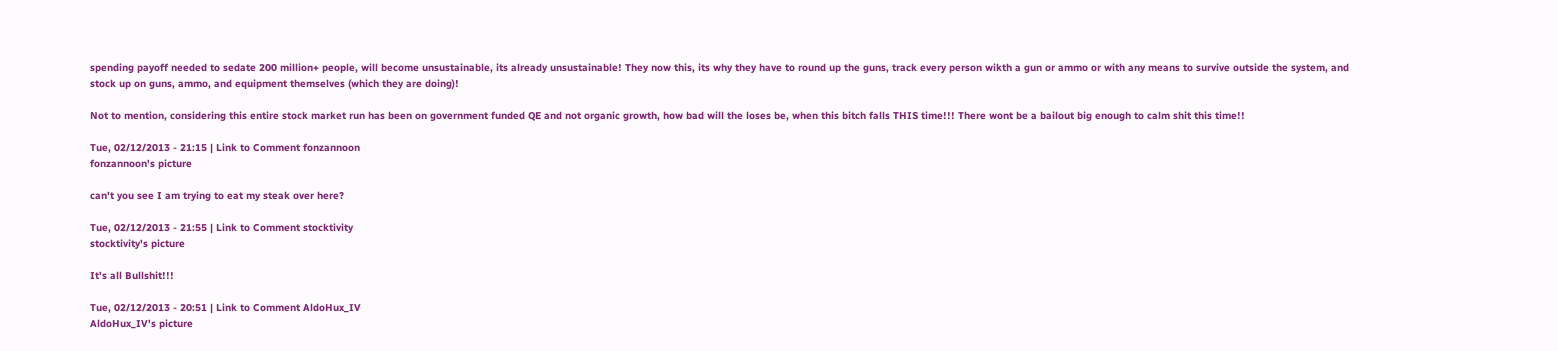spending payoff needed to sedate 200 million+ people, will become unsustainable, its already unsustainable! They now this, its why they have to round up the guns, track every person wikth a gun or ammo or with any means to survive outside the system, and stock up on guns, ammo, and equipment themselves (which they are doing)!

Not to mention, considering this entire stock market run has been on government funded QE and not organic growth, how bad will the loses be, when this bitch falls THIS time!!! There wont be a bailout big enough to calm shit this time!!

Tue, 02/12/2013 - 21:15 | Link to Comment fonzannoon
fonzannoon's picture

can't you see I am trying to eat my steak over here?

Tue, 02/12/2013 - 21:55 | Link to Comment stocktivity
stocktivity's picture

It's all Bullshit!!!

Tue, 02/12/2013 - 20:51 | Link to Comment AldoHux_IV
AldoHux_IV's picture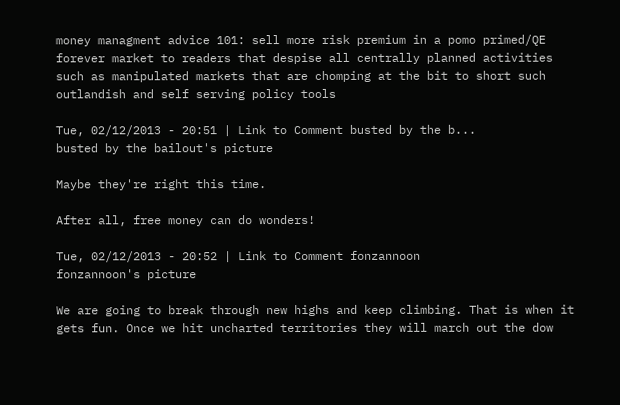money managment advice 101: sell more risk premium in a pomo primed/QE forever market to readers that despise all centrally planned activities such as manipulated markets that are chomping at the bit to short such outlandish and self serving policy tools

Tue, 02/12/2013 - 20:51 | Link to Comment busted by the b...
busted by the bailout's picture

Maybe they're right this time.

After all, free money can do wonders!

Tue, 02/12/2013 - 20:52 | Link to Comment fonzannoon
fonzannoon's picture

We are going to break through new highs and keep climbing. That is when it gets fun. Once we hit uncharted territories they will march out the dow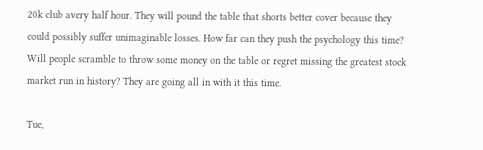20k club avery half hour. They will pound the table that shorts better cover because they could possibly suffer unimaginable losses. How far can they push the psychology this time? Will people scramble to throw some money on the table or regret missing the greatest stock market run in history? They are going all in with it this time.

Tue,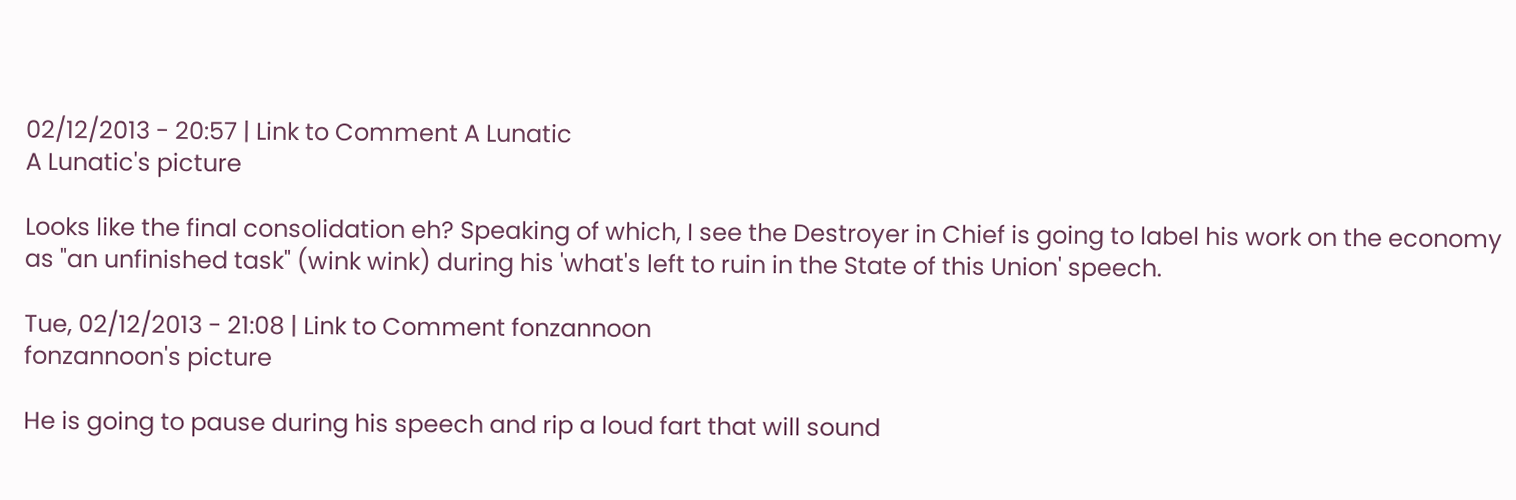02/12/2013 - 20:57 | Link to Comment A Lunatic
A Lunatic's picture

Looks like the final consolidation eh? Speaking of which, I see the Destroyer in Chief is going to label his work on the economy as "an unfinished task" (wink wink) during his 'what's left to ruin in the State of this Union' speech.

Tue, 02/12/2013 - 21:08 | Link to Comment fonzannoon
fonzannoon's picture

He is going to pause during his speech and rip a loud fart that will sound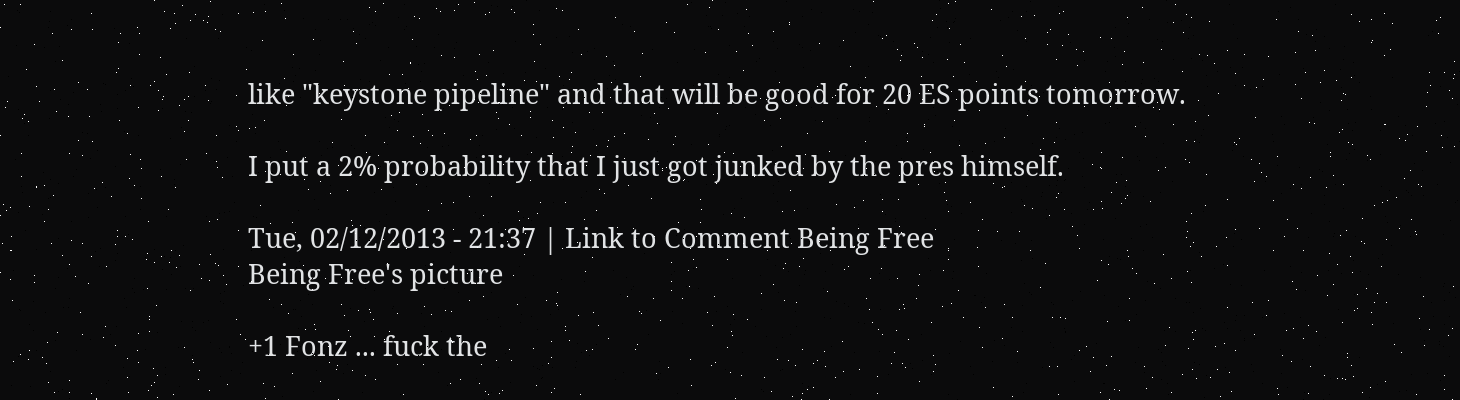like "keystone pipeline" and that will be good for 20 ES points tomorrow.

I put a 2% probability that I just got junked by the pres himself.

Tue, 02/12/2013 - 21:37 | Link to Comment Being Free
Being Free's picture

+1 Fonz ... fuck the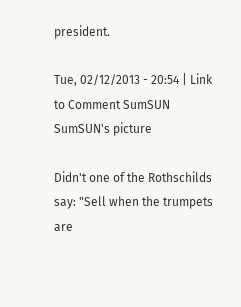president.

Tue, 02/12/2013 - 20:54 | Link to Comment SumSUN
SumSUN's picture

Didn't one of the Rothschilds say: "Sell when the trumpets are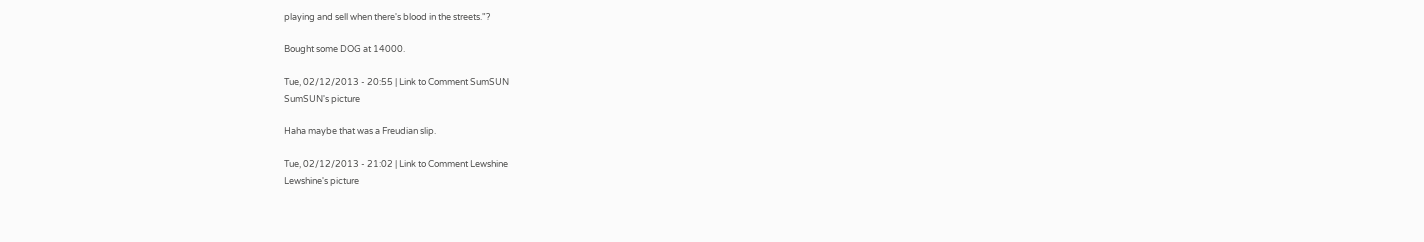playing and sell when there's blood in the streets."?

Bought some DOG at 14000.

Tue, 02/12/2013 - 20:55 | Link to Comment SumSUN
SumSUN's picture

Haha maybe that was a Freudian slip.

Tue, 02/12/2013 - 21:02 | Link to Comment Lewshine
Lewshine's picture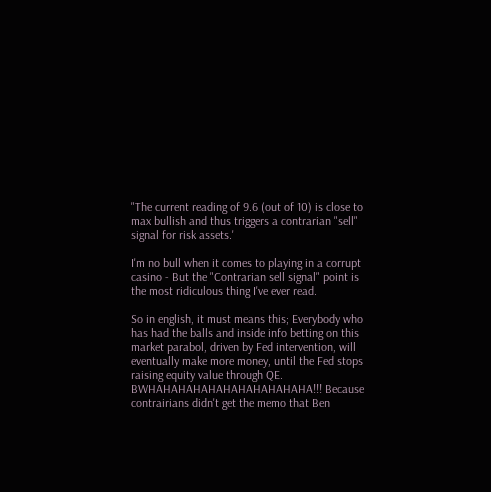"The current reading of 9.6 (out of 10) is close to max bullish and thus triggers a contrarian "sell" signal for risk assets.'

I'm no bull when it comes to playing in a corrupt casino - But the "Contrarian sell signal" point is the most ridiculous thing I've ever read.

So in english, it must means this; Everybody who has had the balls and inside info betting on this market parabol, driven by Fed intervention, will eventually make more money, until the Fed stops raising equity value through QE. BWHAHAHAHAHAHAHAHAHAHAHA!!! Because contrairians didn't get the memo that Ben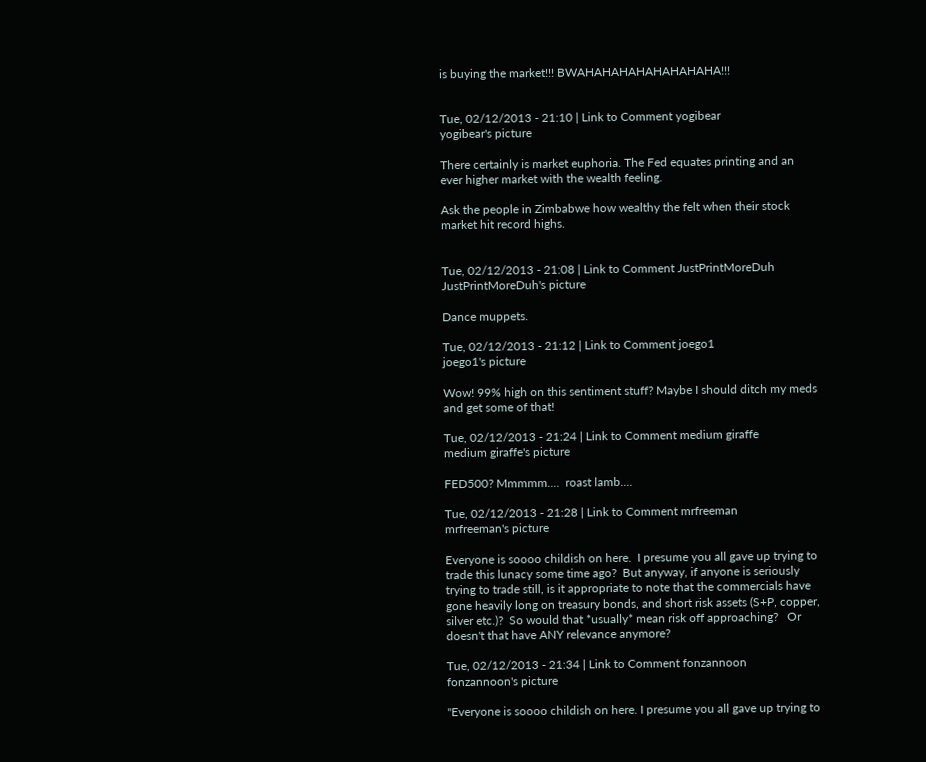is buying the market!!! BWAHAHAHAHAHAHAHAHA!!!


Tue, 02/12/2013 - 21:10 | Link to Comment yogibear
yogibear's picture

There certainly is market euphoria. The Fed equates printing and an ever higher market with the wealth feeling.

Ask the people in Zimbabwe how wealthy the felt when their stock market hit record highs.


Tue, 02/12/2013 - 21:08 | Link to Comment JustPrintMoreDuh
JustPrintMoreDuh's picture

Dance muppets.

Tue, 02/12/2013 - 21:12 | Link to Comment joego1
joego1's picture

Wow! 99% high on this sentiment stuff? Maybe I should ditch my meds and get some of that!

Tue, 02/12/2013 - 21:24 | Link to Comment medium giraffe
medium giraffe's picture

FED500? Mmmmm....  roast lamb....

Tue, 02/12/2013 - 21:28 | Link to Comment mrfreeman
mrfreeman's picture

Everyone is soooo childish on here.  I presume you all gave up trying to trade this lunacy some time ago?  But anyway, if anyone is seriously trying to trade still, is it appropriate to note that the commercials have gone heavily long on treasury bonds, and short risk assets (S+P, copper, silver etc.)?  So would that *usually* mean risk off approaching?   Or doesn't that have ANY relevance anymore?

Tue, 02/12/2013 - 21:34 | Link to Comment fonzannoon
fonzannoon's picture

"Everyone is soooo childish on here. I presume you all gave up trying to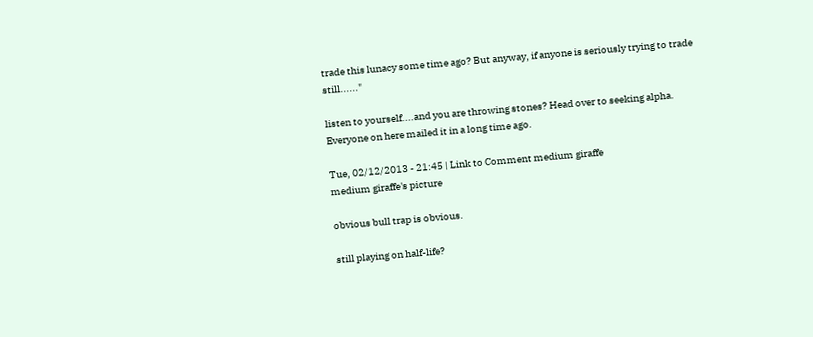trade this lunacy some time ago? But anyway, if anyone is seriously trying to trade still......"

listen to yourself....and you are throwing stones? Head over to seeking alpha. Everyone on here mailed it in a long time ago.

Tue, 02/12/2013 - 21:45 | Link to Comment medium giraffe
medium giraffe's picture

obvious bull trap is obvious.

still playing on half-life?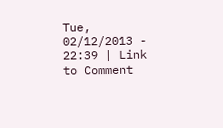Tue, 02/12/2013 - 22:39 | Link to Comment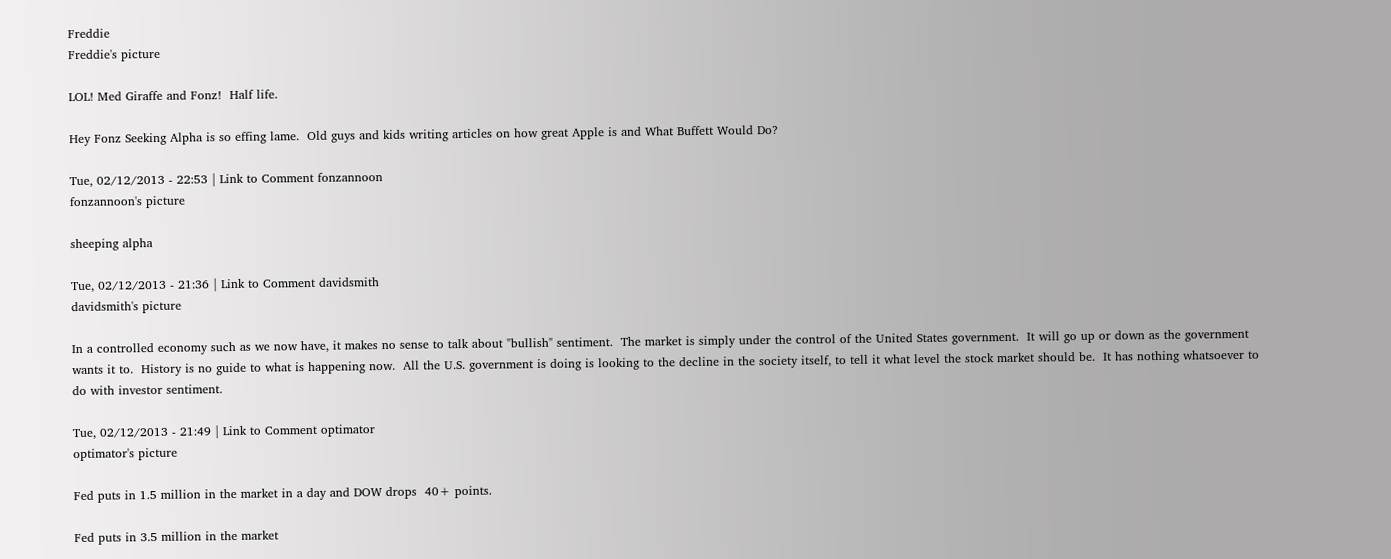Freddie
Freddie's picture

LOL! Med Giraffe and Fonz!  Half life.

Hey Fonz Seeking Alpha is so effing lame.  Old guys and kids writing articles on how great Apple is and What Buffett Would Do?

Tue, 02/12/2013 - 22:53 | Link to Comment fonzannoon
fonzannoon's picture

sheeping alpha

Tue, 02/12/2013 - 21:36 | Link to Comment davidsmith
davidsmith's picture

In a controlled economy such as we now have, it makes no sense to talk about "bullish" sentiment.  The market is simply under the control of the United States government.  It will go up or down as the government wants it to.  History is no guide to what is happening now.  All the U.S. government is doing is looking to the decline in the society itself, to tell it what level the stock market should be.  It has nothing whatsoever to do with investor sentiment.

Tue, 02/12/2013 - 21:49 | Link to Comment optimator
optimator's picture

Fed puts in 1.5 million in the market in a day and DOW drops  40+ points.

Fed puts in 3.5 million in the market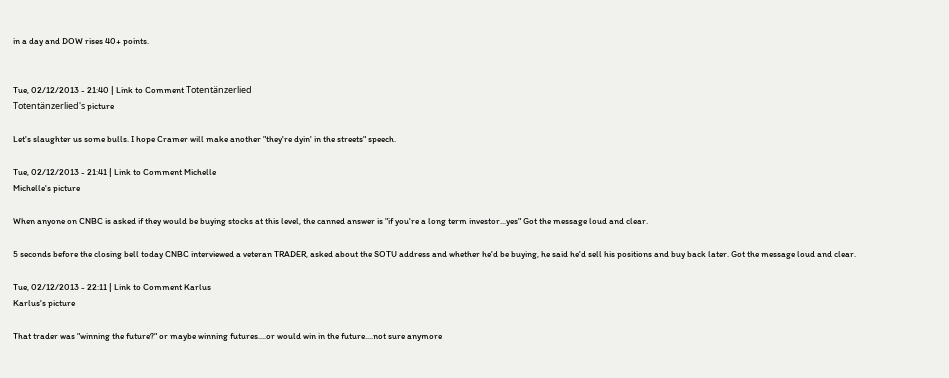in a day and DOW rises 40+ points.


Tue, 02/12/2013 - 21:40 | Link to Comment Totentänzerlied
Totentänzerlied's picture

Let's slaughter us some bulls. I hope Cramer will make another "they're dyin' in the streets" speech.

Tue, 02/12/2013 - 21:41 | Link to Comment Michelle
Michelle's picture

When anyone on CNBC is asked if they would be buying stocks at this level, the canned answer is "if you're a long term investor...yes" Got the message loud and clear.

5 seconds before the closing bell today CNBC interviewed a veteran TRADER, asked about the SOTU address and whether he'd be buying, he said he'd sell his positions and buy back later. Got the message loud and clear.

Tue, 02/12/2013 - 22:11 | Link to Comment Karlus
Karlus's picture

That trader was "winning the future?" or maybe winning futures....or would win in the future....not sure anymore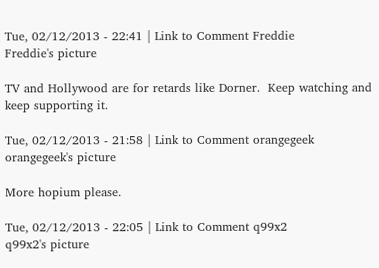Tue, 02/12/2013 - 22:41 | Link to Comment Freddie
Freddie's picture

TV and Hollywood are for retards like Dorner.  Keep watching and keep supporting it.

Tue, 02/12/2013 - 21:58 | Link to Comment orangegeek
orangegeek's picture

More hopium please.

Tue, 02/12/2013 - 22:05 | Link to Comment q99x2
q99x2's picture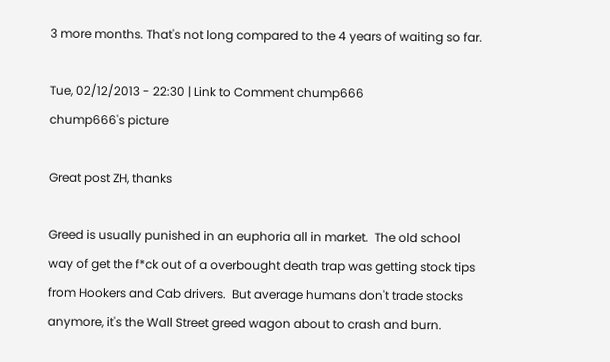3 more months. That's not long compared to the 4 years of waiting so far.

Tue, 02/12/2013 - 22:30 | Link to Comment chump666
chump666's picture

Great post ZH, thanks

Greed is usually punished in an euphoria all in market.  The old school way of get the f*ck out of a overbought death trap was getting stock tips from Hookers and Cab drivers.  But average humans don't trade stocks anymore, it's the Wall Street greed wagon about to crash and burn.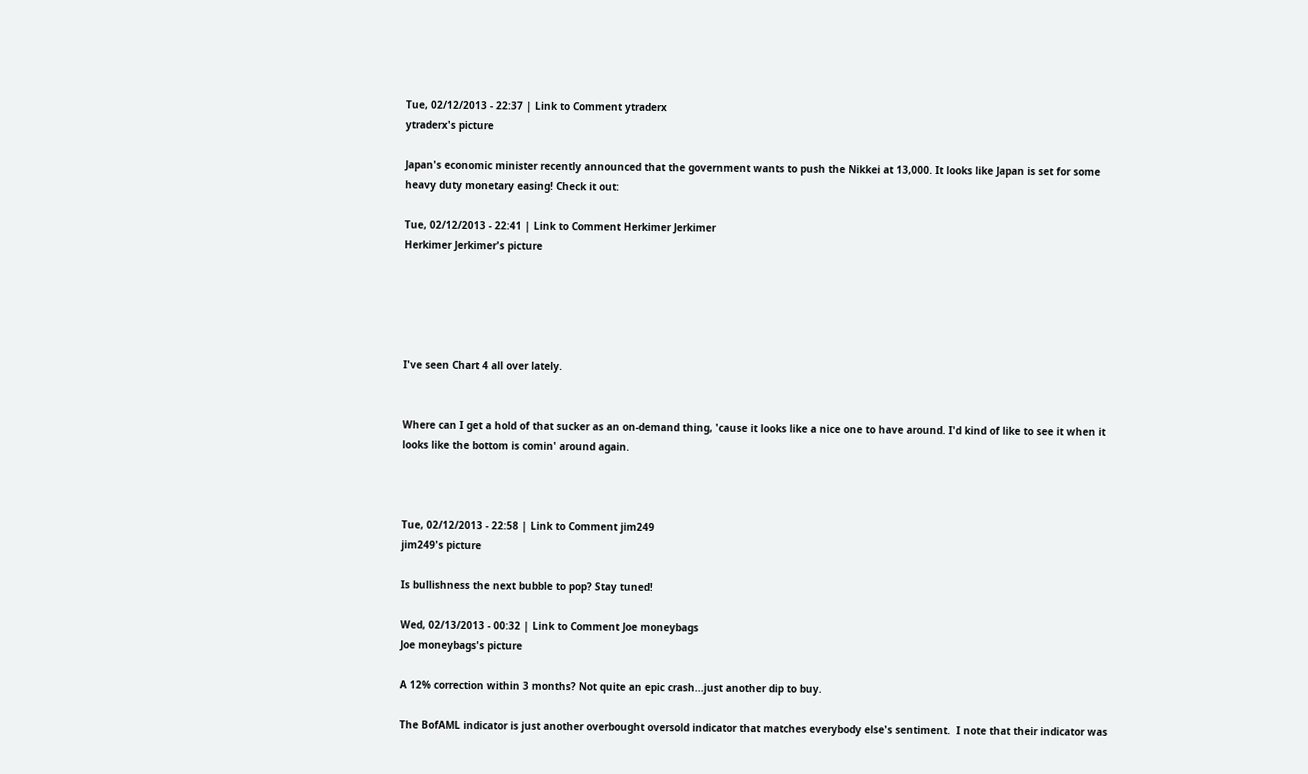Tue, 02/12/2013 - 22:37 | Link to Comment ytraderx
ytraderx's picture

Japan's economic minister recently announced that the government wants to push the Nikkei at 13,000. It looks like Japan is set for some heavy duty monetary easing! Check it out:

Tue, 02/12/2013 - 22:41 | Link to Comment Herkimer Jerkimer
Herkimer Jerkimer's picture





I've seen Chart 4 all over lately.


Where can I get a hold of that sucker as an on-demand thing, 'cause it looks like a nice one to have around. I'd kind of like to see it when it looks like the bottom is comin' around again.



Tue, 02/12/2013 - 22:58 | Link to Comment jim249
jim249's picture

Is bullishness the next bubble to pop? Stay tuned!

Wed, 02/13/2013 - 00:32 | Link to Comment Joe moneybags
Joe moneybags's picture

A 12% correction within 3 months? Not quite an epic crash...just another dip to buy.

The BofAML indicator is just another overbought oversold indicator that matches everybody else's sentiment.  I note that their indicator was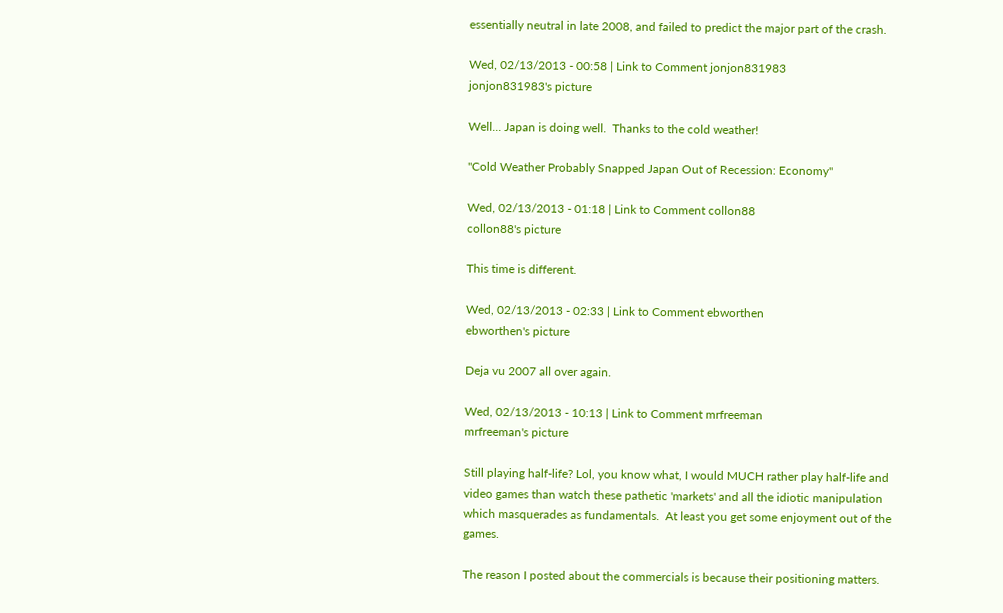essentially neutral in late 2008, and failed to predict the major part of the crash.

Wed, 02/13/2013 - 00:58 | Link to Comment jonjon831983
jonjon831983's picture

Well... Japan is doing well.  Thanks to the cold weather!

"Cold Weather Probably Snapped Japan Out of Recession: Economy"

Wed, 02/13/2013 - 01:18 | Link to Comment collon88
collon88's picture

This time is different.

Wed, 02/13/2013 - 02:33 | Link to Comment ebworthen
ebworthen's picture

Deja vu 2007 all over again.

Wed, 02/13/2013 - 10:13 | Link to Comment mrfreeman
mrfreeman's picture

Still playing half-life? Lol, you know what, I would MUCH rather play half-life and video games than watch these pathetic 'markets' and all the idiotic manipulation which masquerades as fundamentals.  At least you get some enjoyment out of the games.

The reason I posted about the commercials is because their positioning matters.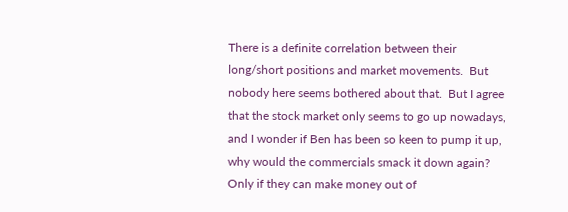There is a definite correlation between their long/short positions and market movements.  But nobody here seems bothered about that.  But I agree that the stock market only seems to go up nowadays, and I wonder if Ben has been so keen to pump it up, why would the commercials smack it down again?  Only if they can make money out of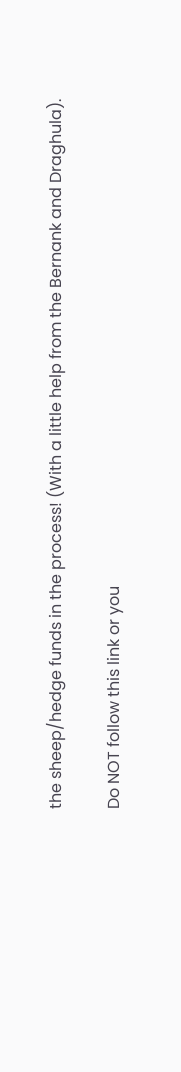the sheep/hedge funds in the process! (With a little help from the Bernank and Draghula).

Do NOT follow this link or you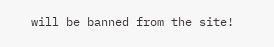will be banned from the site!